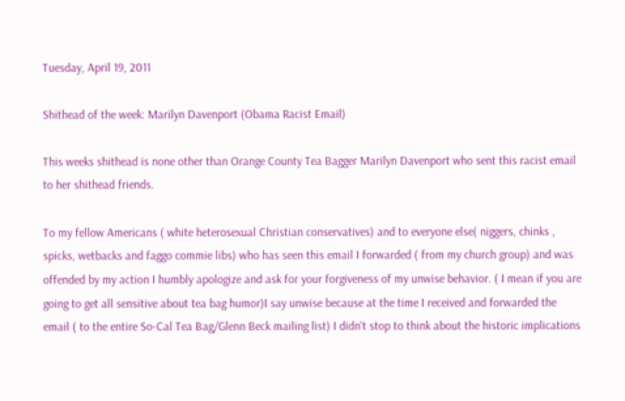Tuesday, April 19, 2011

Shithead of the week: Marilyn Davenport (Obama Racist Email)

This weeks shithead is none other than Orange County Tea Bagger Marilyn Davenport who sent this racist email to her shithead friends.

To my fellow Americans ( white heterosexual Christian conservatives) and to everyone else( niggers, chinks , spicks, wetbacks and faggo commie libs) who has seen this email I forwarded ( from my church group) and was offended by my action I humbly apologize and ask for your forgiveness of my unwise behavior. ( I mean if you are going to get all sensitive about tea bag humor)I say unwise because at the time I received and forwarded the email ( to the entire So-Cal Tea Bag/Glenn Beck mailing list) I didn't stop to think about the historic implications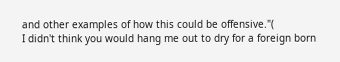and other examples of how this could be offensive."(
I didn't think you would hang me out to dry for a foreign born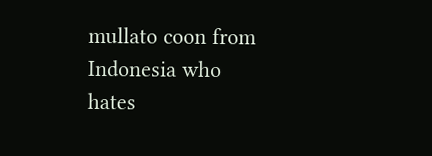mullato coon from Indonesia who hates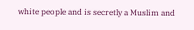white people and is secretly a Muslim and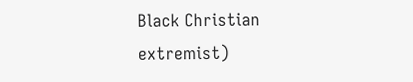Black Christian extremist)